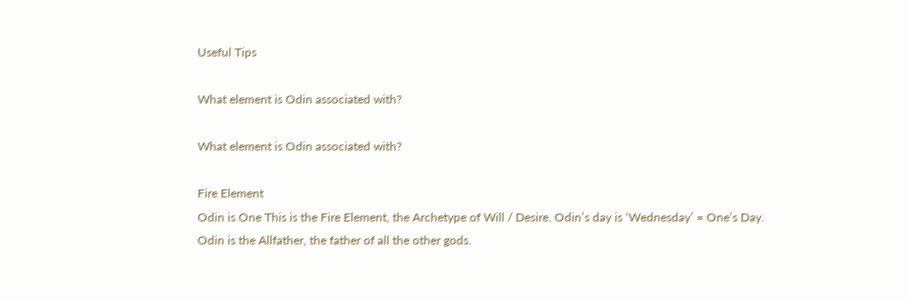Useful Tips

What element is Odin associated with?

What element is Odin associated with?

Fire Element
Odin is One This is the Fire Element, the Archetype of Will / Desire. Odin’s day is ‘Wednesday’ = One’s Day. Odin is the Allfather, the father of all the other gods.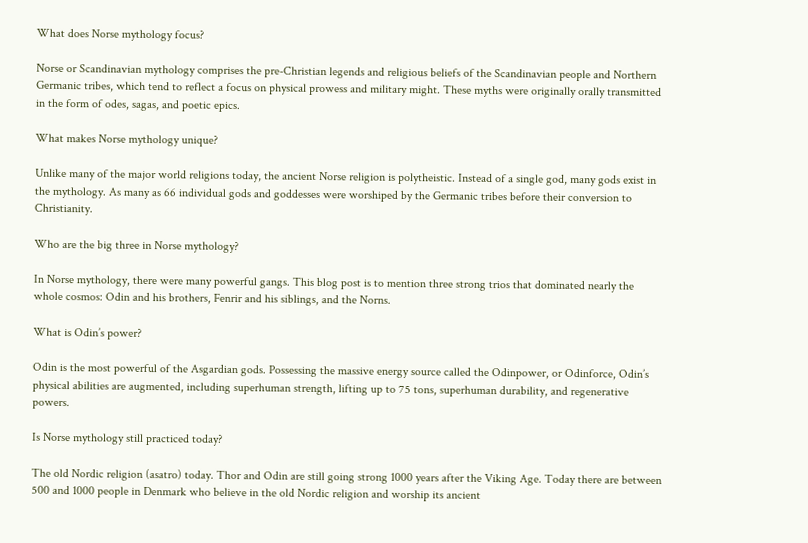What does Norse mythology focus?

Norse or Scandinavian mythology comprises the pre-Christian legends and religious beliefs of the Scandinavian people and Northern Germanic tribes, which tend to reflect a focus on physical prowess and military might. These myths were originally orally transmitted in the form of odes, sagas, and poetic epics.

What makes Norse mythology unique?

Unlike many of the major world religions today, the ancient Norse religion is polytheistic. Instead of a single god, many gods exist in the mythology. As many as 66 individual gods and goddesses were worshiped by the Germanic tribes before their conversion to Christianity.

Who are the big three in Norse mythology?

In Norse mythology, there were many powerful gangs. This blog post is to mention three strong trios that dominated nearly the whole cosmos: Odin and his brothers, Fenrir and his siblings, and the Norns.

What is Odin’s power?

Odin is the most powerful of the Asgardian gods. Possessing the massive energy source called the Odinpower, or Odinforce, Odin’s physical abilities are augmented, including superhuman strength, lifting up to 75 tons, superhuman durability, and regenerative powers.

Is Norse mythology still practiced today?

The old Nordic religion (asatro) today. Thor and Odin are still going strong 1000 years after the Viking Age. Today there are between 500 and 1000 people in Denmark who believe in the old Nordic religion and worship its ancient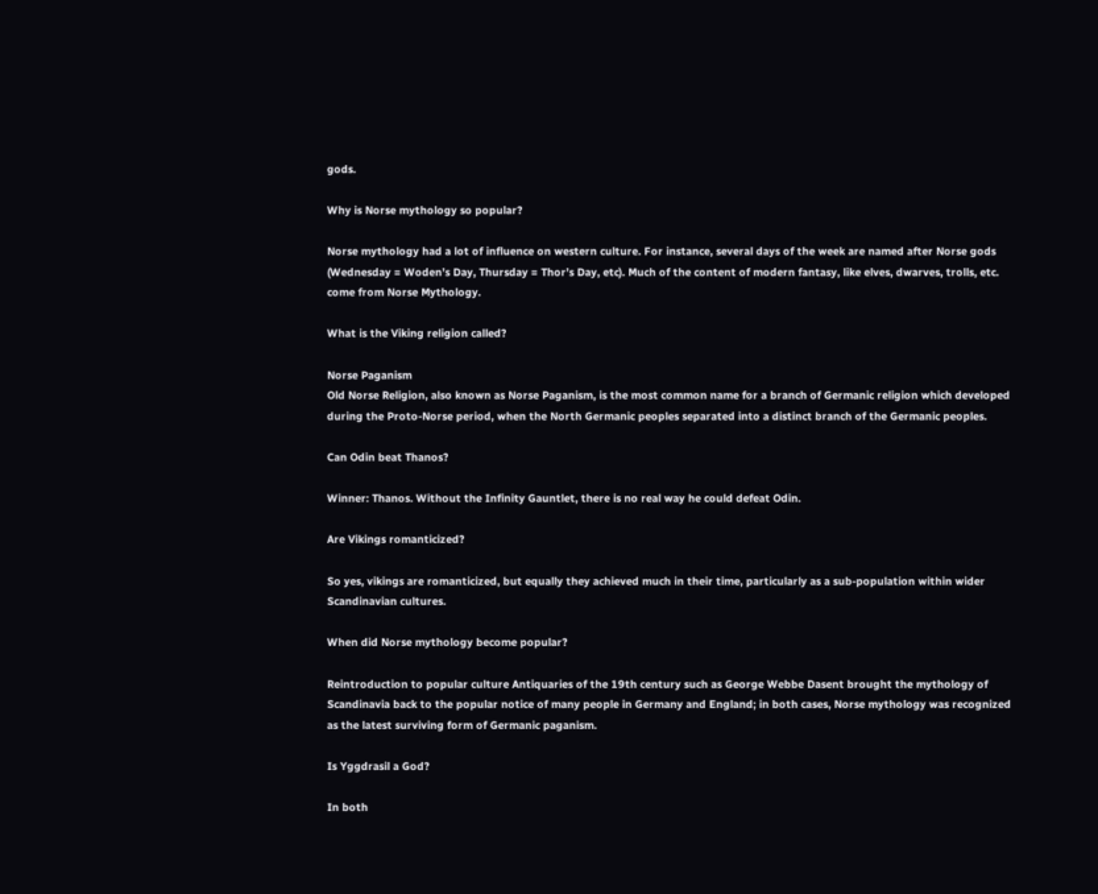gods.

Why is Norse mythology so popular?

Norse mythology had a lot of influence on western culture. For instance, several days of the week are named after Norse gods (Wednesday = Woden’s Day, Thursday = Thor’s Day, etc). Much of the content of modern fantasy, like elves, dwarves, trolls, etc. come from Norse Mythology.

What is the Viking religion called?

Norse Paganism
Old Norse Religion, also known as Norse Paganism, is the most common name for a branch of Germanic religion which developed during the Proto-Norse period, when the North Germanic peoples separated into a distinct branch of the Germanic peoples.

Can Odin beat Thanos?

Winner: Thanos. Without the Infinity Gauntlet, there is no real way he could defeat Odin.

Are Vikings romanticized?

So yes, vikings are romanticized, but equally they achieved much in their time, particularly as a sub-population within wider Scandinavian cultures.

When did Norse mythology become popular?

Reintroduction to popular culture Antiquaries of the 19th century such as George Webbe Dasent brought the mythology of Scandinavia back to the popular notice of many people in Germany and England; in both cases, Norse mythology was recognized as the latest surviving form of Germanic paganism.

Is Yggdrasil a God?

In both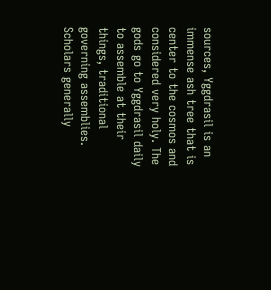sources, Yggdrasil is an immense ash tree that is center to the cosmos and considered very holy. The gods go to Yggdrasil daily to assemble at their things, traditional governing assemblies. Scholars generally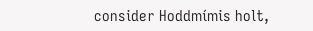consider Hoddmímis holt,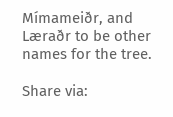Mímameiðr, and Læraðr to be other names for the tree.

Share via: